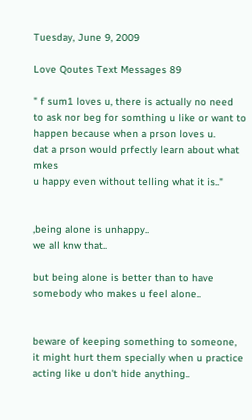Tuesday, June 9, 2009

Love Qoutes Text Messages 89

" f sum1 loves u, there is actually no need
to ask nor beg for somthing u like or want to
happen because when a prson loves u.
dat a prson would prfectly learn about what mkes
u happy even without telling what it is.."


,being alone is unhappy..
we all knw that..

but being alone is better than to have
somebody who makes u feel alone..


beware of keeping something to someone,
it might hurt them specially when u practice
acting like u don't hide anything..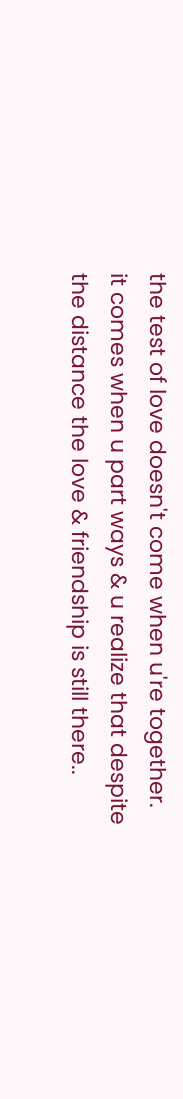the test of love doesn't come when u're together.
it comes when u part ways & u realize that despite
the distance the love & friendship is still there..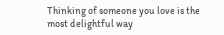Thinking of someone you love is the most delightful way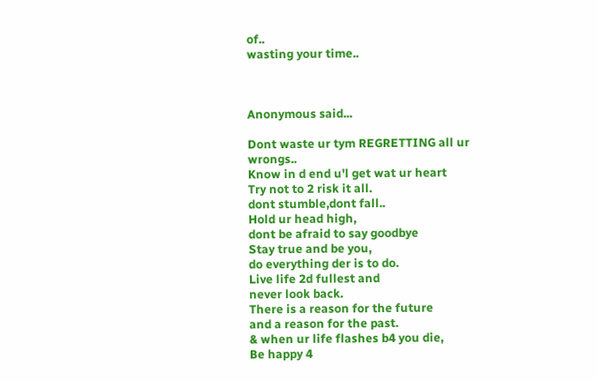of..
wasting your time..



Anonymous said...

Dont waste ur tym REGRETTING all ur wrongs..
Know in d end u'l get wat ur heart
Try not to 2 risk it all.
dont stumble,dont fall..
Hold ur head high,
dont be afraid to say goodbye
Stay true and be you,
do everything der is to do.
Live life 2d fullest and
never look back.
There is a reason for the future
and a reason for the past.
& when ur life flashes b4 you die,
Be happy 4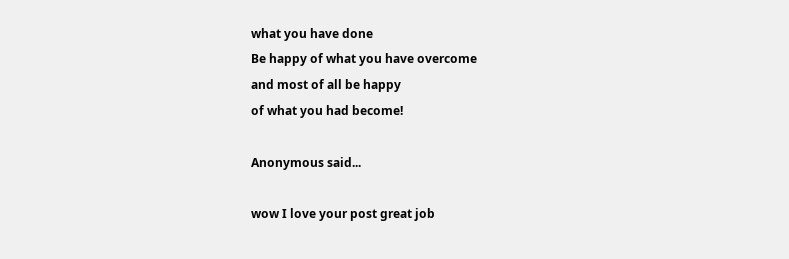what you have done
Be happy of what you have overcome
and most of all be happy
of what you had become!

Anonymous said...

wow I love your post great job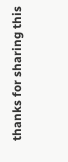thanks for sharing this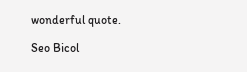wonderful quote.

Seo Bicol